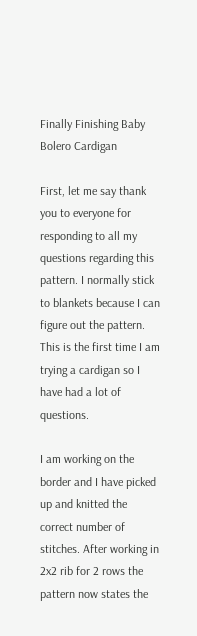Finally Finishing Baby Bolero Cardigan

First, let me say thank you to everyone for responding to all my questions regarding this pattern. I normally stick to blankets because I can figure out the pattern. This is the first time I am trying a cardigan so I have had a lot of questions.

I am working on the border and I have picked up and knitted the correct number of stitches. After working in 2x2 rib for 2 rows the pattern now states the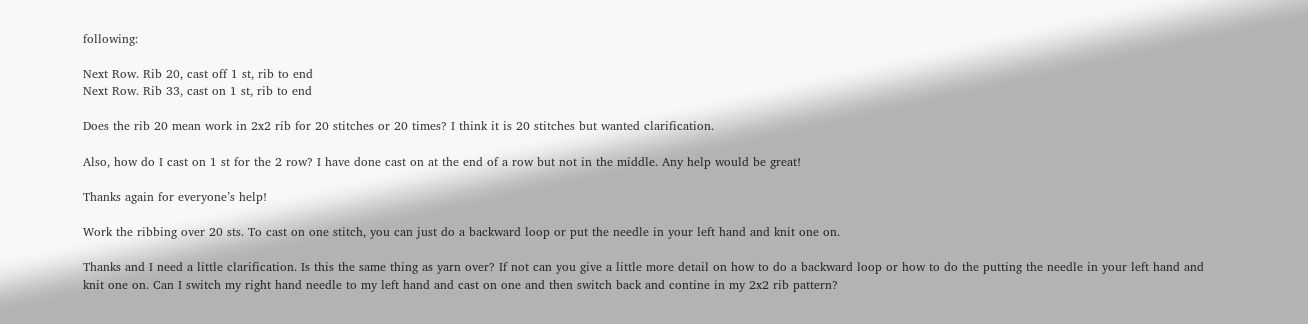following:

Next Row. Rib 20, cast off 1 st, rib to end
Next Row. Rib 33, cast on 1 st, rib to end

Does the rib 20 mean work in 2x2 rib for 20 stitches or 20 times? I think it is 20 stitches but wanted clarification.

Also, how do I cast on 1 st for the 2 row? I have done cast on at the end of a row but not in the middle. Any help would be great!

Thanks again for everyone’s help!

Work the ribbing over 20 sts. To cast on one stitch, you can just do a backward loop or put the needle in your left hand and knit one on.

Thanks and I need a little clarification. Is this the same thing as yarn over? If not can you give a little more detail on how to do a backward loop or how to do the putting the needle in your left hand and knit one on. Can I switch my right hand needle to my left hand and cast on one and then switch back and contine in my 2x2 rib pattern?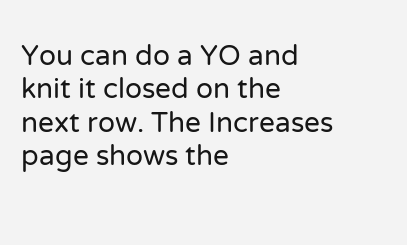You can do a YO and knit it closed on the next row. The Increases page shows the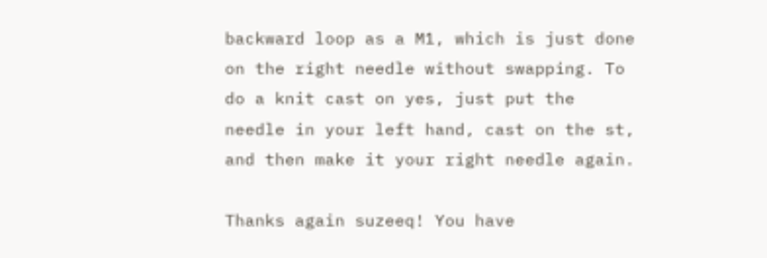backward loop as a M1, which is just done on the right needle without swapping. To do a knit cast on yes, just put the needle in your left hand, cast on the st, and then make it your right needle again.

Thanks again suzeeq! You have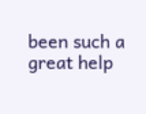been such a great help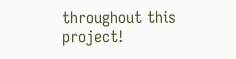throughout this project!